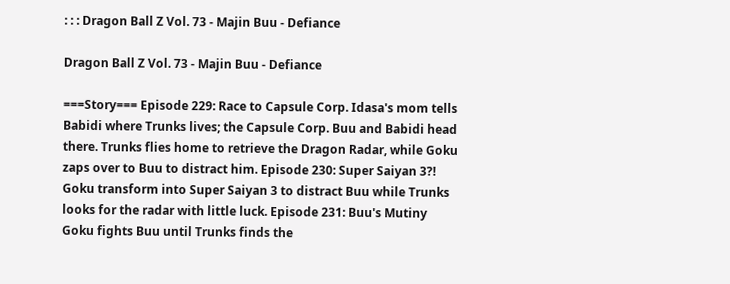: : : Dragon Ball Z Vol. 73 - Majin Buu - Defiance

Dragon Ball Z Vol. 73 - Majin Buu - Defiance

===Story=== Episode 229: Race to Capsule Corp. Idasa's mom tells Babidi where Trunks lives; the Capsule Corp. Buu and Babidi head there. Trunks flies home to retrieve the Dragon Radar, while Goku zaps over to Buu to distract him. Episode 230: Super Saiyan 3?! Goku transform into Super Saiyan 3 to distract Buu while Trunks looks for the radar with little luck. Episode 231: Buu's Mutiny
Goku fights Buu until Trunks finds the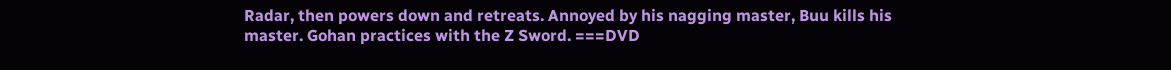Radar, then powers down and retreats. Annoyed by his nagging master, Buu kills his master. Gohan practices with the Z Sword. ===DVD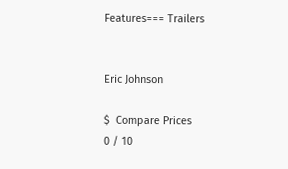Features=== Trailers


Eric Johnson

$  Compare Prices
0 / 10